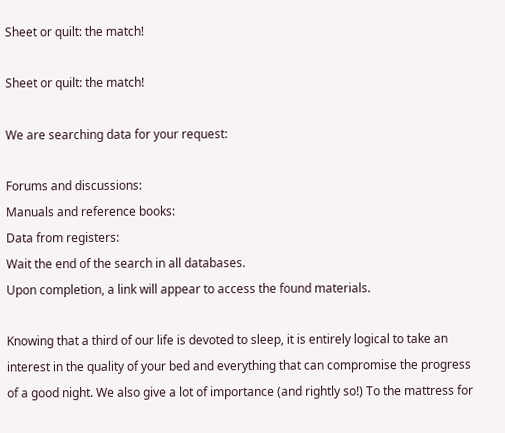Sheet or quilt: the match!

Sheet or quilt: the match!

We are searching data for your request:

Forums and discussions:
Manuals and reference books:
Data from registers:
Wait the end of the search in all databases.
Upon completion, a link will appear to access the found materials.

Knowing that a third of our life is devoted to sleep, it is entirely logical to take an interest in the quality of your bed and everything that can compromise the progress of a good night. We also give a lot of importance (and rightly so!) To the mattress for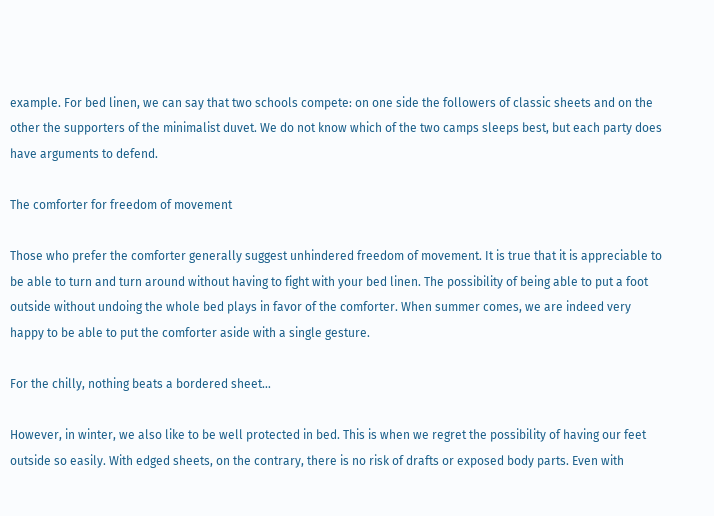example. For bed linen, we can say that two schools compete: on one side the followers of classic sheets and on the other the supporters of the minimalist duvet. We do not know which of the two camps sleeps best, but each party does have arguments to defend.

The comforter for freedom of movement

Those who prefer the comforter generally suggest unhindered freedom of movement. It is true that it is appreciable to be able to turn and turn around without having to fight with your bed linen. The possibility of being able to put a foot outside without undoing the whole bed plays in favor of the comforter. When summer comes, we are indeed very happy to be able to put the comforter aside with a single gesture.

For the chilly, nothing beats a bordered sheet…

However, in winter, we also like to be well protected in bed. This is when we regret the possibility of having our feet outside so easily. With edged sheets, on the contrary, there is no risk of drafts or exposed body parts. Even with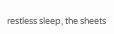restless sleep, the sheets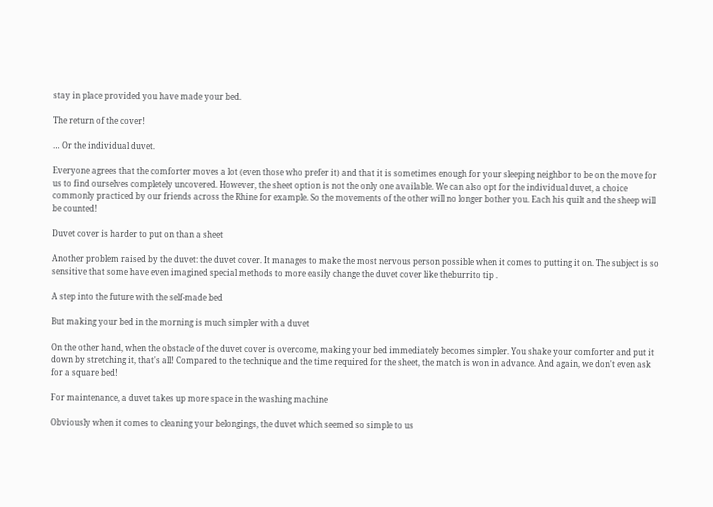stay in place provided you have made your bed.

The return of the cover!

… Or the individual duvet.

Everyone agrees that the comforter moves a lot (even those who prefer it) and that it is sometimes enough for your sleeping neighbor to be on the move for us to find ourselves completely uncovered. However, the sheet option is not the only one available. We can also opt for the individual duvet, a choice commonly practiced by our friends across the Rhine for example. So the movements of the other will no longer bother you. Each his quilt and the sheep will be counted!

Duvet cover is harder to put on than a sheet

Another problem raised by the duvet: the duvet cover. It manages to make the most nervous person possible when it comes to putting it on. The subject is so sensitive that some have even imagined special methods to more easily change the duvet cover like theburrito tip .

A step into the future with the self-made bed

But making your bed in the morning is much simpler with a duvet

On the other hand, when the obstacle of the duvet cover is overcome, making your bed immediately becomes simpler. You shake your comforter and put it down by stretching it, that's all! Compared to the technique and the time required for the sheet, the match is won in advance. And again, we don't even ask for a square bed!

For maintenance, a duvet takes up more space in the washing machine

Obviously when it comes to cleaning your belongings, the duvet which seemed so simple to us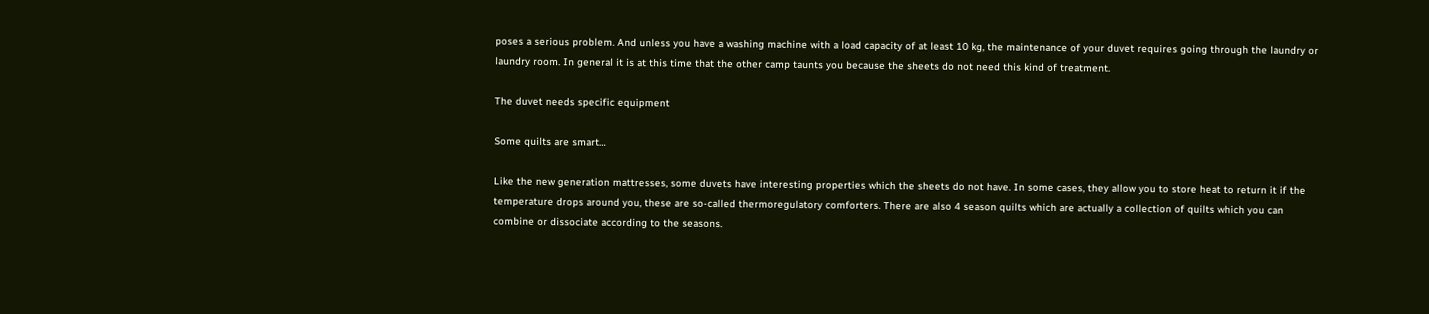poses a serious problem. And unless you have a washing machine with a load capacity of at least 10 kg, the maintenance of your duvet requires going through the laundry or laundry room. In general it is at this time that the other camp taunts you because the sheets do not need this kind of treatment.

The duvet needs specific equipment

Some quilts are smart…

Like the new generation mattresses, some duvets have interesting properties which the sheets do not have. In some cases, they allow you to store heat to return it if the temperature drops around you, these are so-called thermoregulatory comforters. There are also 4 season quilts which are actually a collection of quilts which you can combine or dissociate according to the seasons.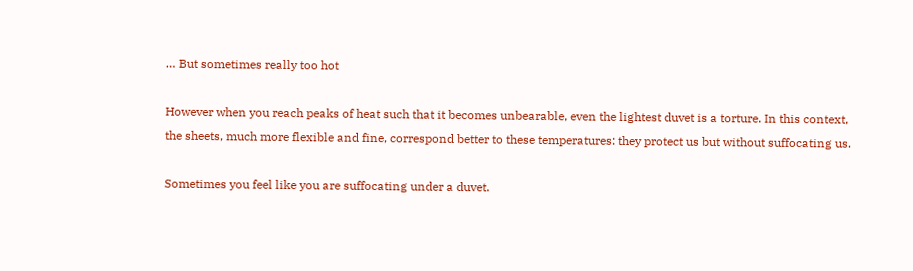… But sometimes really too hot

However when you reach peaks of heat such that it becomes unbearable, even the lightest duvet is a torture. In this context, the sheets, much more flexible and fine, correspond better to these temperatures: they protect us but without suffocating us.

Sometimes you feel like you are suffocating under a duvet.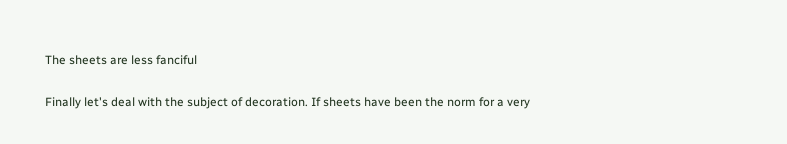The sheets are less fanciful

Finally let's deal with the subject of decoration. If sheets have been the norm for a very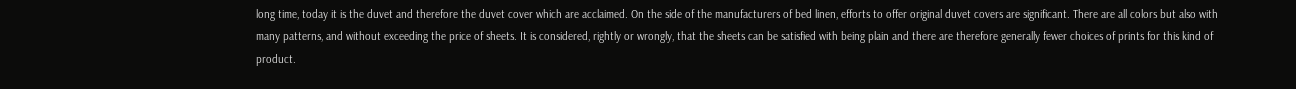long time, today it is the duvet and therefore the duvet cover which are acclaimed. On the side of the manufacturers of bed linen, efforts to offer original duvet covers are significant. There are all colors but also with many patterns, and without exceeding the price of sheets. It is considered, rightly or wrongly, that the sheets can be satisfied with being plain and there are therefore generally fewer choices of prints for this kind of product.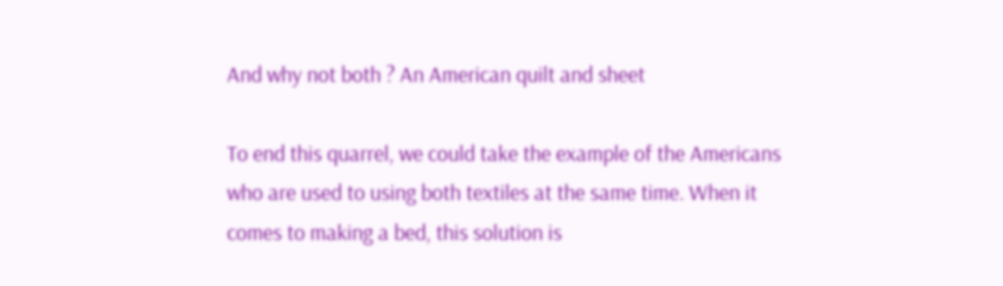And why not both ? An American quilt and sheet

To end this quarrel, we could take the example of the Americans who are used to using both textiles at the same time. When it comes to making a bed, this solution is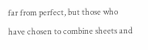far from perfect, but those who have chosen to combine sheets and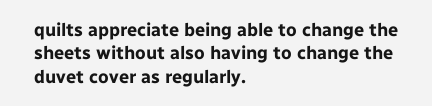quilts appreciate being able to change the sheets without also having to change the duvet cover as regularly.